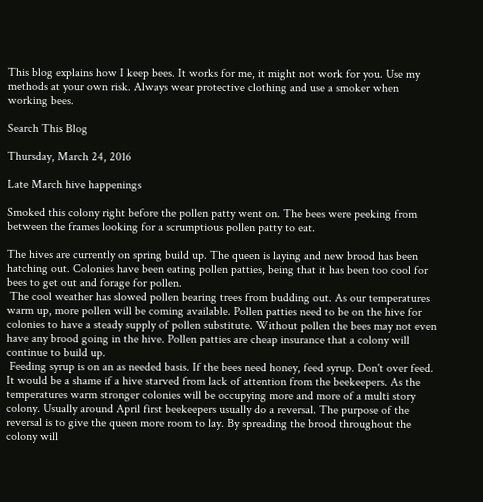This blog explains how I keep bees. It works for me, it might not work for you. Use my methods at your own risk. Always wear protective clothing and use a smoker when working bees.

Search This Blog

Thursday, March 24, 2016

Late March hive happenings

Smoked this colony right before the pollen patty went on. The bees were peeking from between the frames looking for a scrumptious pollen patty to eat.

The hives are currently on spring build up. The queen is laying and new brood has been hatching out. Colonies have been eating pollen patties, being that it has been too cool for bees to get out and forage for pollen.
 The cool weather has slowed pollen bearing trees from budding out. As our temperatures warm up, more pollen will be coming available. Pollen patties need to be on the hive for colonies to have a steady supply of pollen substitute. Without pollen the bees may not even have any brood going in the hive. Pollen patties are cheap insurance that a colony will continue to build up.
 Feeding syrup is on an as needed basis. If the bees need honey, feed syrup. Don't over feed. It would be a shame if a hive starved from lack of attention from the beekeepers. As the temperatures warm stronger colonies will be occupying more and more of a multi story colony. Usually around April first beekeepers usually do a reversal. The purpose of the reversal is to give the queen more room to lay. By spreading the brood throughout the colony will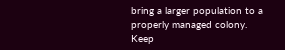bring a larger population to a properly managed colony. Keep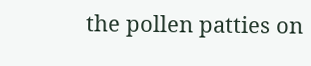the pollen patties on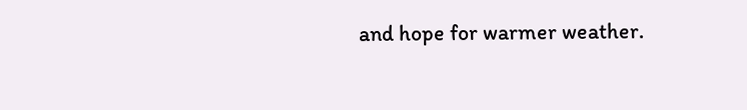and hope for warmer weather.